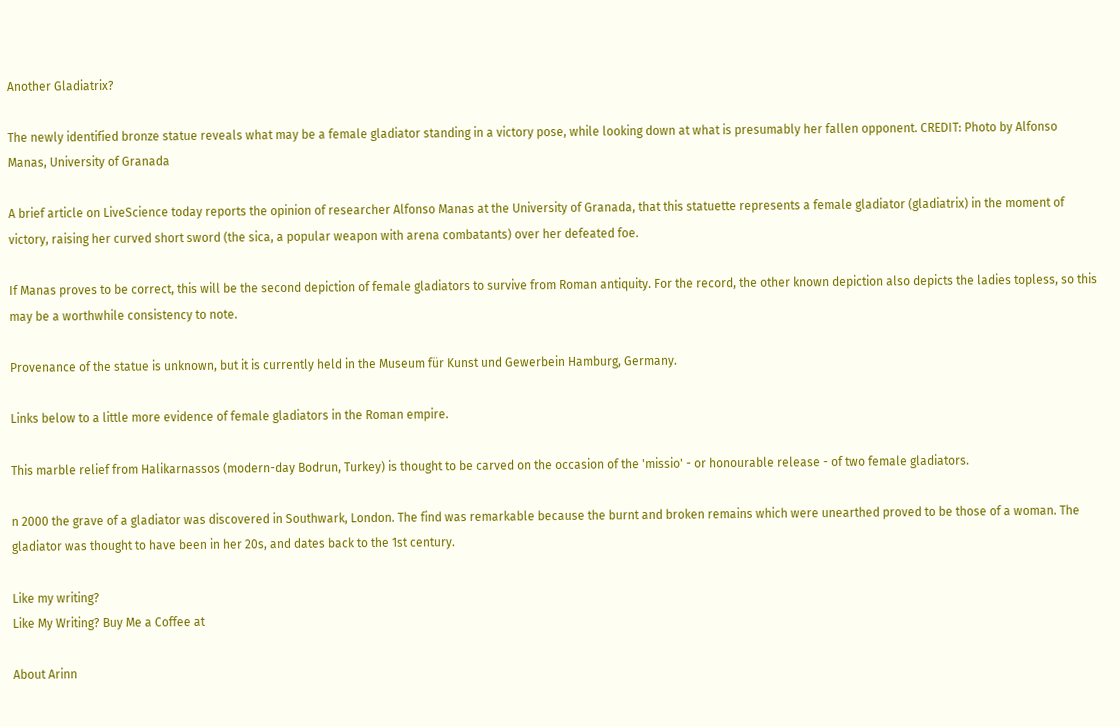Another Gladiatrix?

The newly identified bronze statue reveals what may be a female gladiator standing in a victory pose, while looking down at what is presumably her fallen opponent. CREDIT: Photo by Alfonso Manas, University of Granada

A brief article on LiveScience today reports the opinion of researcher Alfonso Manas at the University of Granada, that this statuette represents a female gladiator (gladiatrix) in the moment of victory, raising her curved short sword (the sica, a popular weapon with arena combatants) over her defeated foe.

If Manas proves to be correct, this will be the second depiction of female gladiators to survive from Roman antiquity. For the record, the other known depiction also depicts the ladies topless, so this may be a worthwhile consistency to note.

Provenance of the statue is unknown, but it is currently held in the Museum für Kunst und Gewerbein Hamburg, Germany.

Links below to a little more evidence of female gladiators in the Roman empire.

This marble relief from Halikarnassos (modern-day Bodrun, Turkey) is thought to be carved on the occasion of the 'missio' - or honourable release - of two female gladiators.

n 2000 the grave of a gladiator was discovered in Southwark, London. The find was remarkable because the burnt and broken remains which were unearthed proved to be those of a woman. The gladiator was thought to have been in her 20s, and dates back to the 1st century.

Like my writing?
Like My Writing? Buy Me a Coffee at

About Arinn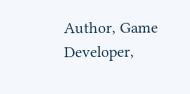Author, Game Developer,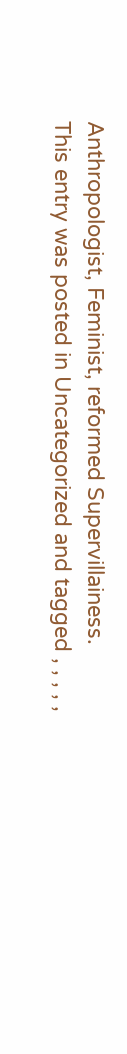Anthropologist, Feminist, reformed Supervillainess.
This entry was posted in Uncategorized and tagged , , , , ,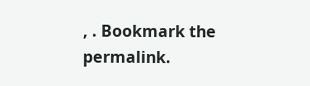, . Bookmark the permalink.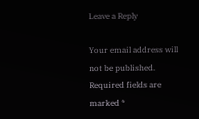Leave a Reply

Your email address will not be published. Required fields are marked *